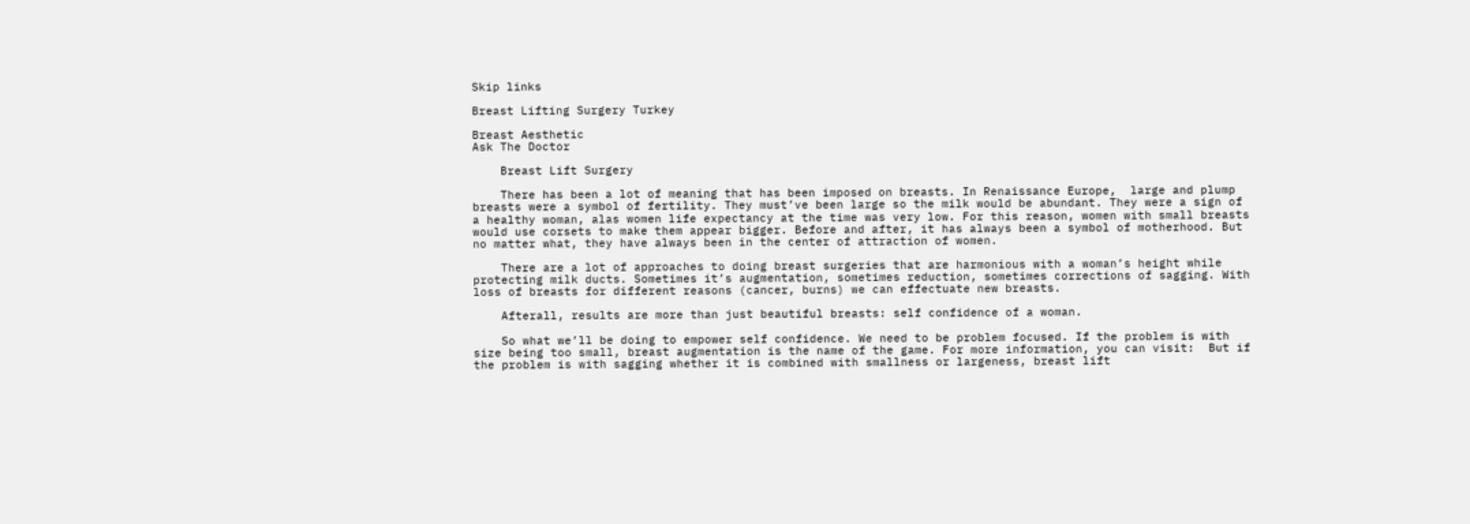Skip links

Breast Lifting Surgery Turkey

Breast Aesthetic
Ask The Doctor

    Breast Lift Surgery

    There has been a lot of meaning that has been imposed on breasts. In Renaissance Europe,  large and plump breasts were a symbol of fertility. They must’ve been large so the milk would be abundant. They were a sign of a healthy woman, alas women life expectancy at the time was very low. For this reason, women with small breasts would use corsets to make them appear bigger. Before and after, it has always been a symbol of motherhood. But no matter what, they have always been in the center of attraction of women.

    There are a lot of approaches to doing breast surgeries that are harmonious with a woman’s height while protecting milk ducts. Sometimes it’s augmentation, sometimes reduction, sometimes corrections of sagging. With loss of breasts for different reasons (cancer, burns) we can effectuate new breasts.

    Afterall, results are more than just beautiful breasts: self confidence of a woman.

    So what we’ll be doing to empower self confidence. We need to be problem focused. If the problem is with size being too small, breast augmentation is the name of the game. For more information, you can visit:  But if the problem is with sagging whether it is combined with smallness or largeness, breast lift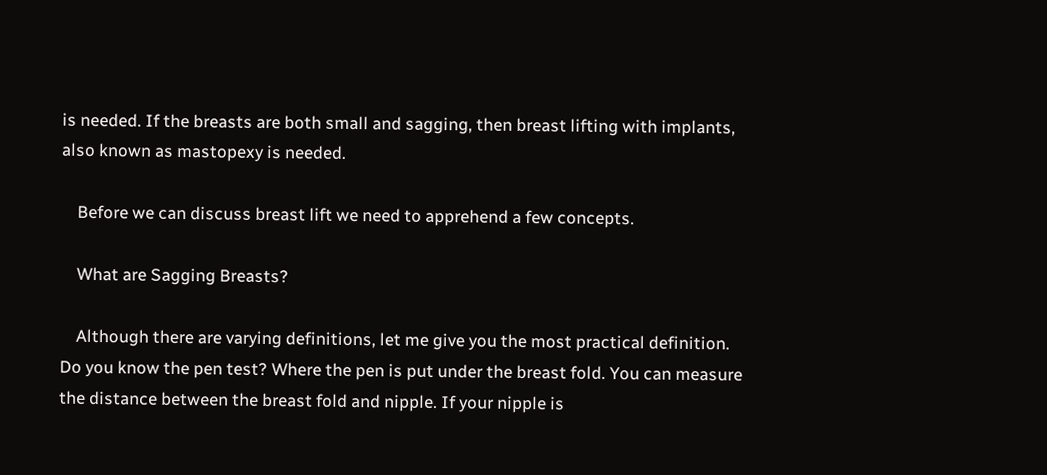is needed. If the breasts are both small and sagging, then breast lifting with implants, also known as mastopexy is needed.

    Before we can discuss breast lift we need to apprehend a few concepts.

    What are Sagging Breasts?

    Although there are varying definitions, let me give you the most practical definition. Do you know the pen test? Where the pen is put under the breast fold. You can measure the distance between the breast fold and nipple. If your nipple is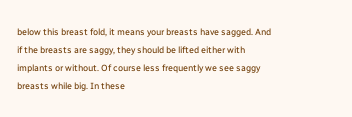below this breast fold, it means your breasts have sagged. And if the breasts are saggy, they should be lifted either with implants or without. Of course less frequently we see saggy breasts while big. In these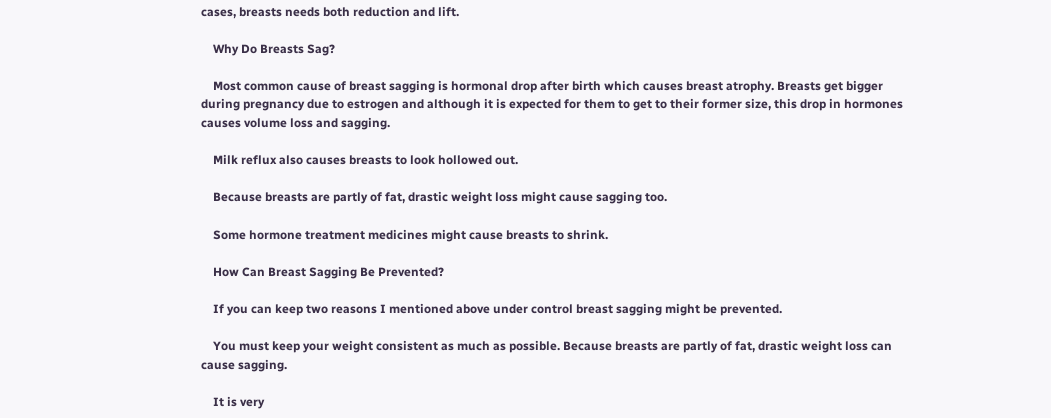cases, breasts needs both reduction and lift.

    Why Do Breasts Sag?

    Most common cause of breast sagging is hormonal drop after birth which causes breast atrophy. Breasts get bigger during pregnancy due to estrogen and although it is expected for them to get to their former size, this drop in hormones causes volume loss and sagging.

    Milk reflux also causes breasts to look hollowed out.

    Because breasts are partly of fat, drastic weight loss might cause sagging too.

    Some hormone treatment medicines might cause breasts to shrink.

    How Can Breast Sagging Be Prevented?

    If you can keep two reasons I mentioned above under control breast sagging might be prevented.

    You must keep your weight consistent as much as possible. Because breasts are partly of fat, drastic weight loss can cause sagging.

    It is very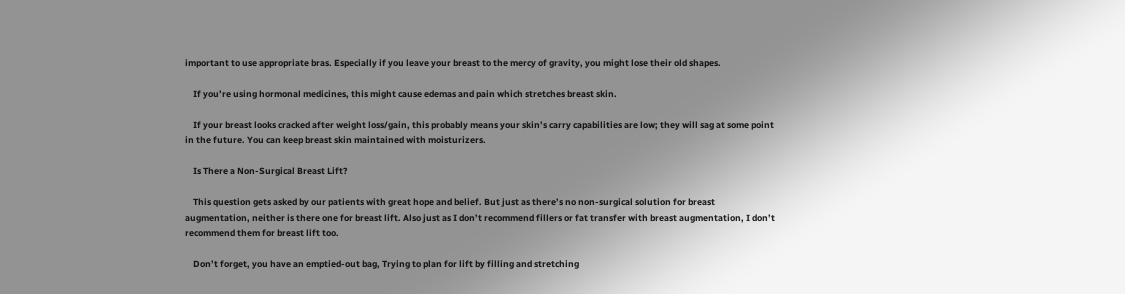important to use appropriate bras. Especially if you leave your breast to the mercy of gravity, you might lose their old shapes.

    If you’re using hormonal medicines, this might cause edemas and pain which stretches breast skin.

    If your breast looks cracked after weight loss/gain, this probably means your skin’s carry capabilities are low; they will sag at some point in the future. You can keep breast skin maintained with moisturizers.

    Is There a Non-Surgical Breast Lift?

    This question gets asked by our patients with great hope and belief. But just as there’s no non-surgical solution for breast augmentation, neither is there one for breast lift. Also just as I don’t recommend fillers or fat transfer with breast augmentation, I don’t recommend them for breast lift too.

    Don’t forget, you have an emptied-out bag, Trying to plan for lift by filling and stretching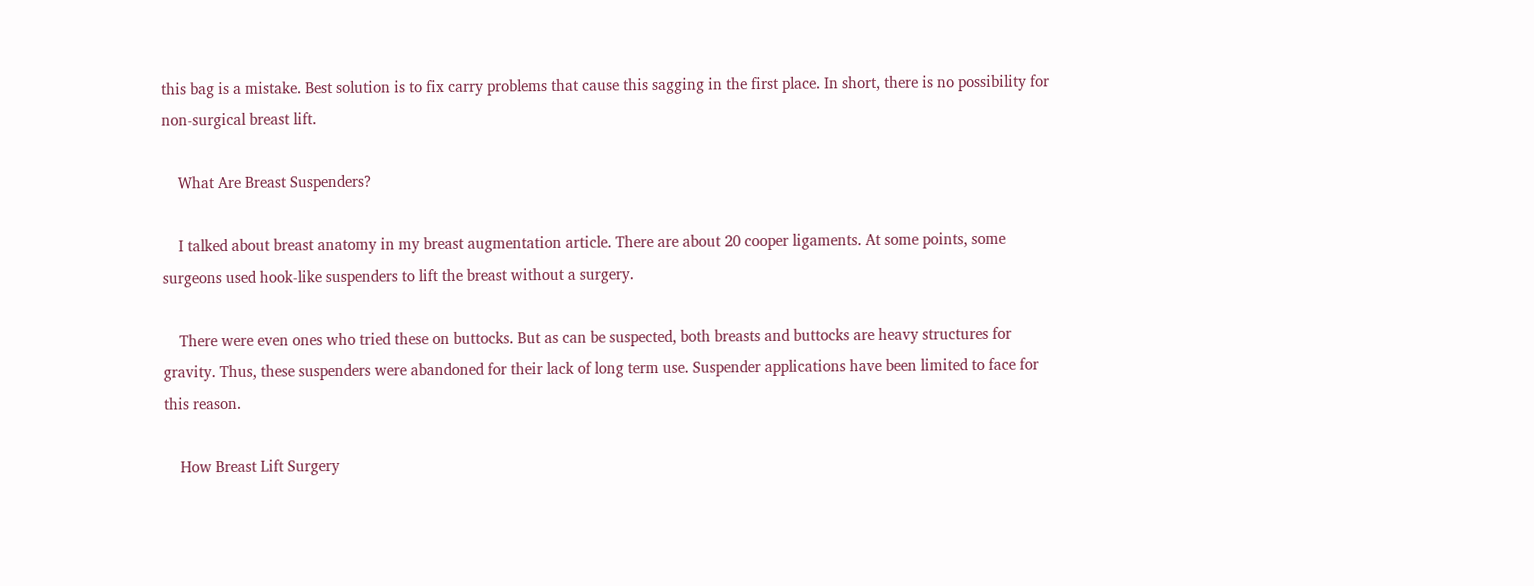this bag is a mistake. Best solution is to fix carry problems that cause this sagging in the first place. In short, there is no possibility for non-surgical breast lift.

    What Are Breast Suspenders?

    I talked about breast anatomy in my breast augmentation article. There are about 20 cooper ligaments. At some points, some surgeons used hook-like suspenders to lift the breast without a surgery.

    There were even ones who tried these on buttocks. But as can be suspected, both breasts and buttocks are heavy structures for gravity. Thus, these suspenders were abandoned for their lack of long term use. Suspender applications have been limited to face for this reason.

    How Breast Lift Surgery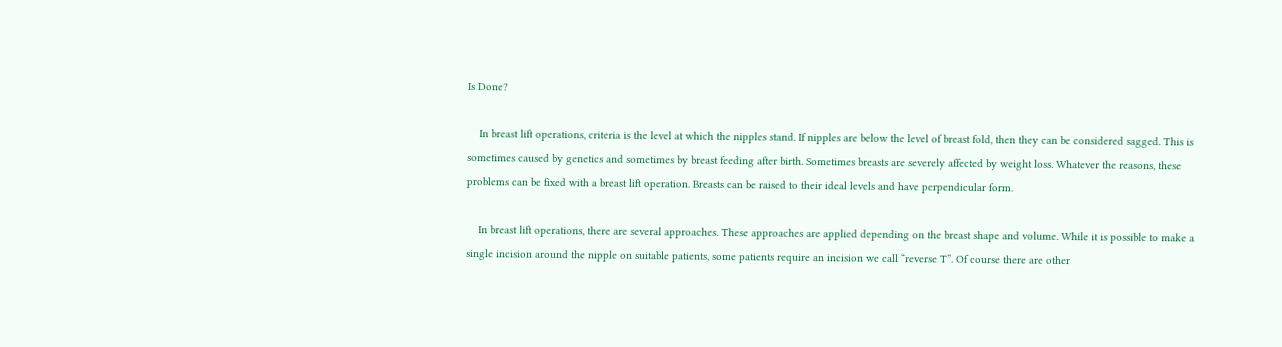Is Done?

    In breast lift operations, criteria is the level at which the nipples stand. If nipples are below the level of breast fold, then they can be considered sagged. This is sometimes caused by genetics and sometimes by breast feeding after birth. Sometimes breasts are severely affected by weight loss. Whatever the reasons, these problems can be fixed with a breast lift operation. Breasts can be raised to their ideal levels and have perpendicular form.

    In breast lift operations, there are several approaches. These approaches are applied depending on the breast shape and volume. While it is possible to make a single incision around the nipple on suitable patients, some patients require an incision we call “reverse T”. Of course there are other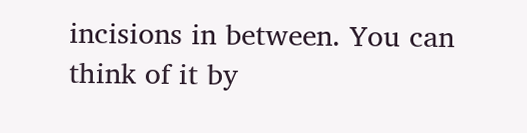incisions in between. You can think of it by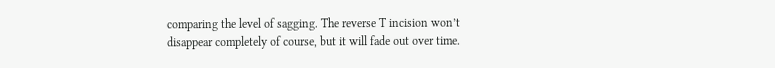comparing the level of sagging. The reverse T incision won’t disappear completely of course, but it will fade out over time.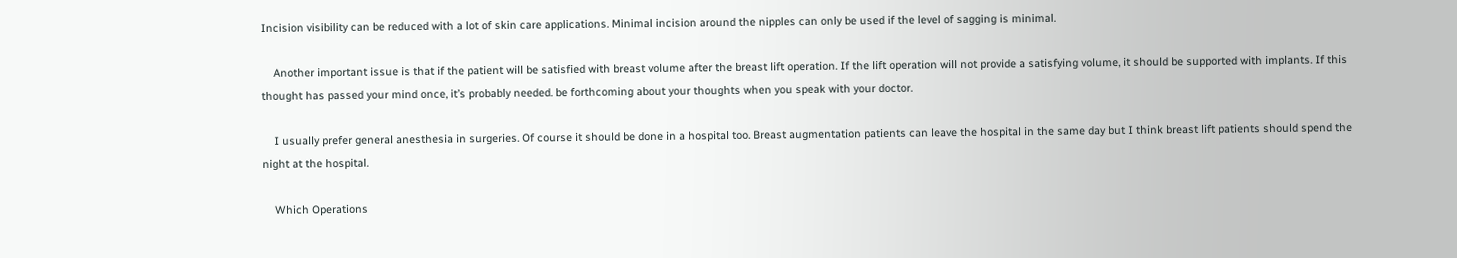Incision visibility can be reduced with a lot of skin care applications. Minimal incision around the nipples can only be used if the level of sagging is minimal.

    Another important issue is that if the patient will be satisfied with breast volume after the breast lift operation. If the lift operation will not provide a satisfying volume, it should be supported with implants. If this thought has passed your mind once, it’s probably needed. be forthcoming about your thoughts when you speak with your doctor.

    I usually prefer general anesthesia in surgeries. Of course it should be done in a hospital too. Breast augmentation patients can leave the hospital in the same day but I think breast lift patients should spend the night at the hospital.

    Which Operations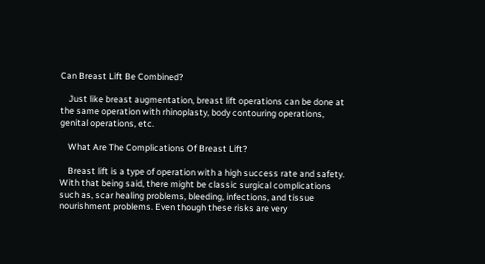Can Breast Lift Be Combined?

    Just like breast augmentation, breast lift operations can be done at the same operation with rhinoplasty, body contouring operations, genital operations, etc.

    What Are The Complications Of Breast Lift?

    Breast lift is a type of operation with a high success rate and safety. With that being said, there might be classic surgical complications such as, scar healing problems, bleeding, infections, and tissue nourishment problems. Even though these risks are very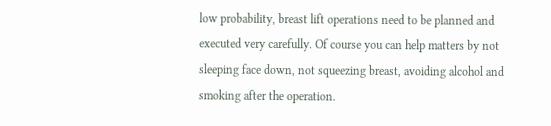low probability, breast lift operations need to be planned and executed very carefully. Of course you can help matters by not sleeping face down, not squeezing breast, avoiding alcohol and smoking after the operation.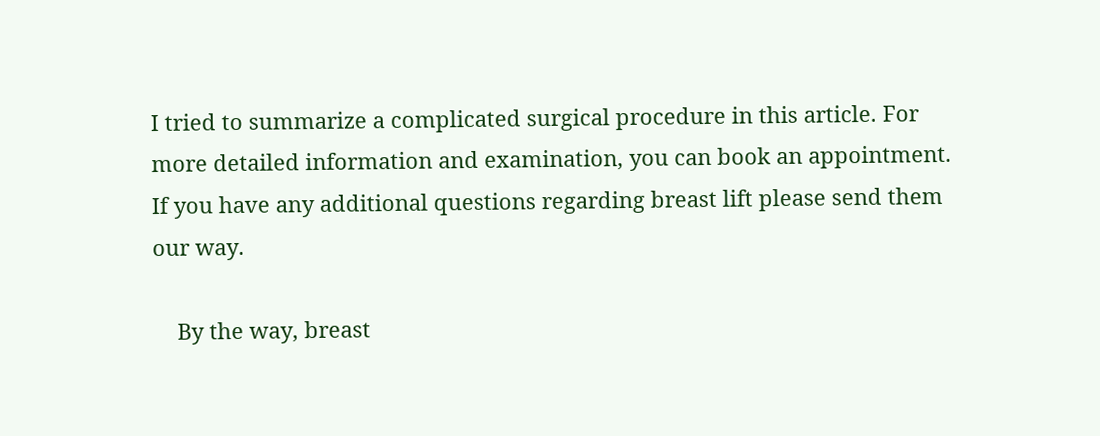I tried to summarize a complicated surgical procedure in this article. For more detailed information and examination, you can book an appointment. If you have any additional questions regarding breast lift please send them our way.

    By the way, breast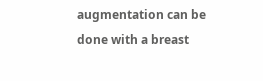augmentation can be done with a breast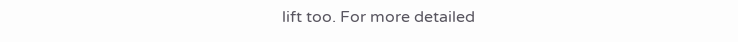lift too. For more detailed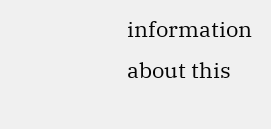information about this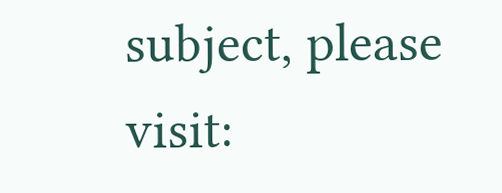subject, please visit: